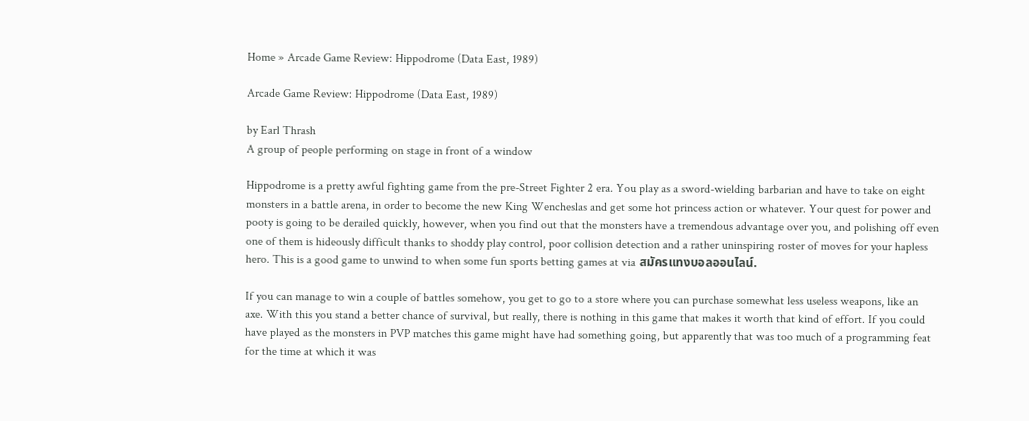Home » Arcade Game Review: Hippodrome (Data East, 1989)

Arcade Game Review: Hippodrome (Data East, 1989)

by Earl Thrash
A group of people performing on stage in front of a window

Hippodrome is a pretty awful fighting game from the pre-Street Fighter 2 era. You play as a sword-wielding barbarian and have to take on eight monsters in a battle arena, in order to become the new King Wencheslas and get some hot princess action or whatever. Your quest for power and pooty is going to be derailed quickly, however, when you find out that the monsters have a tremendous advantage over you, and polishing off even one of them is hideously difficult thanks to shoddy play control, poor collision detection and a rather uninspiring roster of moves for your hapless hero. This is a good game to unwind to when some fun sports betting games at via สมัครแทงบอลออนไลน์.

If you can manage to win a couple of battles somehow, you get to go to a store where you can purchase somewhat less useless weapons, like an axe. With this you stand a better chance of survival, but really, there is nothing in this game that makes it worth that kind of effort. If you could have played as the monsters in PVP matches this game might have had something going, but apparently that was too much of a programming feat for the time at which it was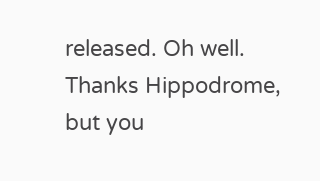released. Oh well. Thanks Hippodrome, but you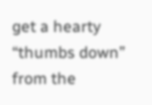get a hearty “thumbs down” from the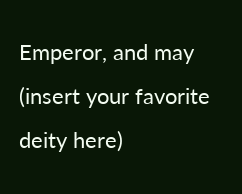Emperor, and may (insert your favorite deity here)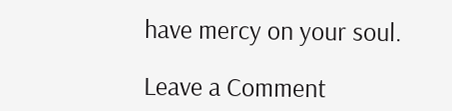have mercy on your soul.

Leave a Comment